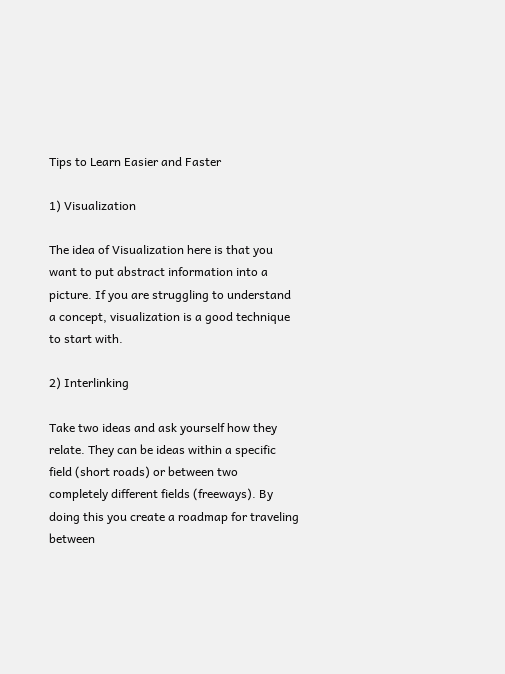Tips to Learn Easier and Faster

1) Visualization

The idea of Visualization here is that you want to put abstract information into a picture. If you are struggling to understand a concept, visualization is a good technique to start with.

2) Interlinking

Take two ideas and ask yourself how they relate. They can be ideas within a specific field (short roads) or between two completely different fields (freeways). By doing this you create a roadmap for traveling between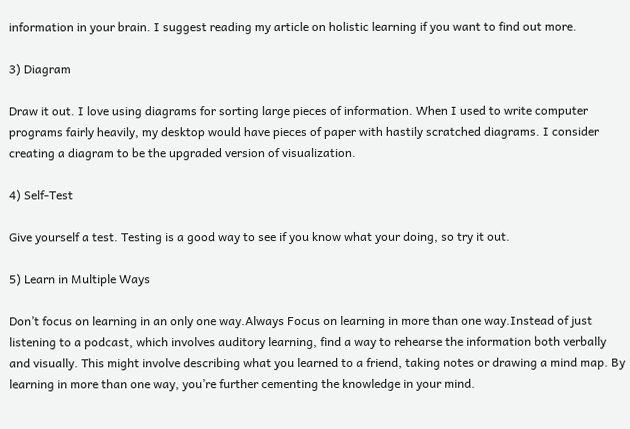information in your brain. I suggest reading my article on holistic learning if you want to find out more.

3) Diagram

Draw it out. I love using diagrams for sorting large pieces of information. When I used to write computer programs fairly heavily, my desktop would have pieces of paper with hastily scratched diagrams. I consider creating a diagram to be the upgraded version of visualization.

4) Self-Test

Give yourself a test. Testing is a good way to see if you know what your doing, so try it out.

5) Learn in Multiple Ways

Don’t focus on learning in an only one way.Always Focus on learning in more than one way.Instead of just listening to a podcast, which involves auditory learning, find a way to rehearse the information both verbally and visually. This might involve describing what you learned to a friend, taking notes or drawing a mind map. By learning in more than one way, you’re further cementing the knowledge in your mind.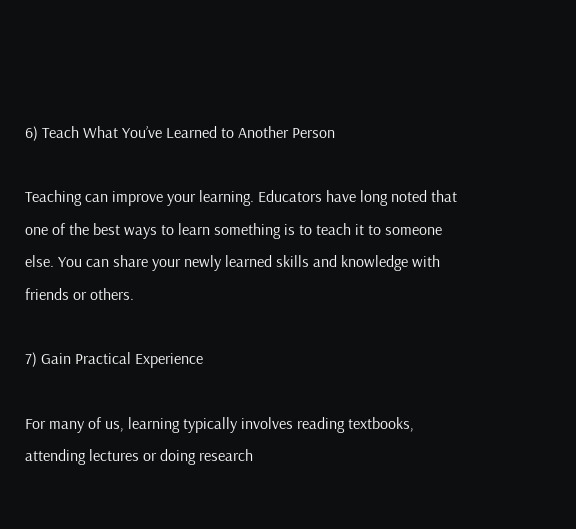6) Teach What You’ve Learned to Another Person

Teaching can improve your learning. Educators have long noted that one of the best ways to learn something is to teach it to someone else. You can share your newly learned skills and knowledge with friends or others.

7) Gain Practical Experience

For many of us, learning typically involves reading textbooks, attending lectures or doing research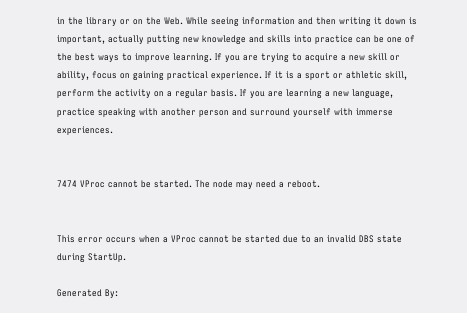in the library or on the Web. While seeing information and then writing it down is important, actually putting new knowledge and skills into practice can be one of the best ways to improve learning. If you are trying to acquire a new skill or ability, focus on gaining practical experience. If it is a sport or athletic skill, perform the activity on a regular basis. If you are learning a new language, practice speaking with another person and surround yourself with immerse experiences.


7474 VProc cannot be started. The node may need a reboot.


This error occurs when a VProc cannot be started due to an invalid DBS state during StartUp.

Generated By: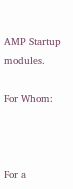AMP Startup modules.

For Whom:



For a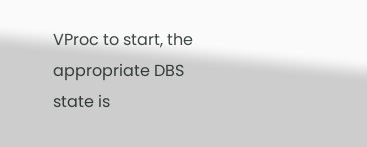VProc to start, the appropriate DBS state is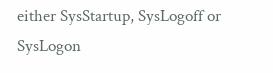either SysStartup, SysLogoff or SysLogon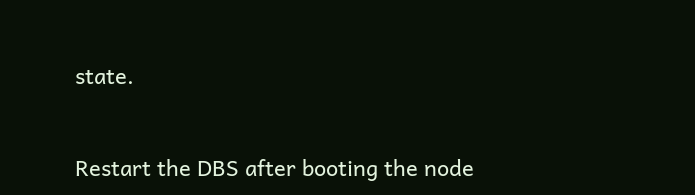state.


Restart the DBS after booting the node